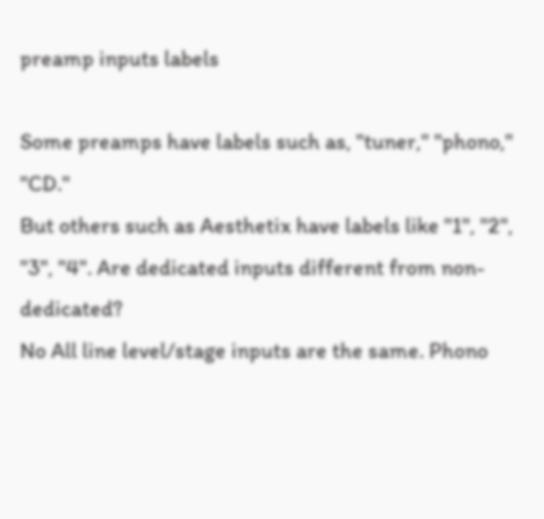preamp inputs labels

Some preamps have labels such as, "tuner," "phono," "CD."
But others such as Aesthetix have labels like "1", "2", "3", "4". Are dedicated inputs different from non-dedicated?
No All line level/stage inputs are the same. Phono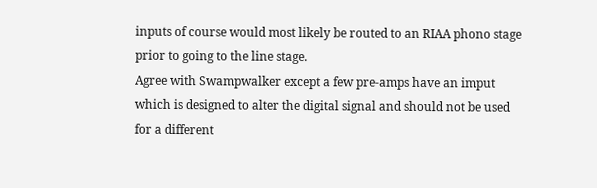inputs of course would most likely be routed to an RIAA phono stage prior to going to the line stage.
Agree with Swampwalker except a few pre-amps have an imput which is designed to alter the digital signal and should not be used for a different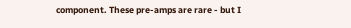component. These pre-amps are rare - but I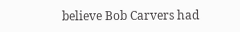believe Bob Carvers had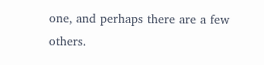one, and perhaps there are a few others.